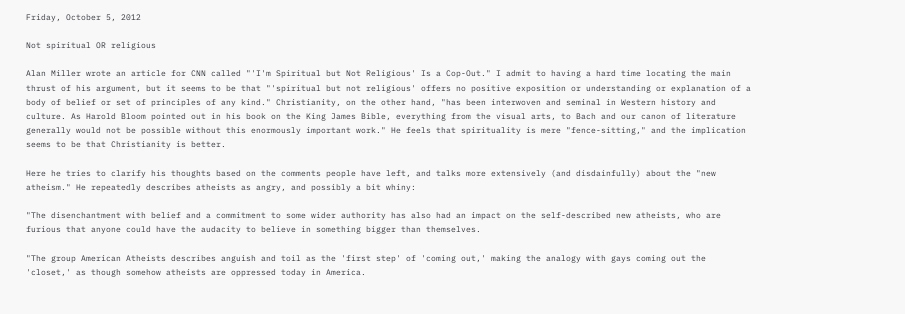Friday, October 5, 2012

Not spiritual OR religious

Alan Miller wrote an article for CNN called "'I'm Spiritual but Not Religious' Is a Cop-Out." I admit to having a hard time locating the main thrust of his argument, but it seems to be that "'spiritual but not religious' offers no positive exposition or understanding or explanation of a body of belief or set of principles of any kind." Christianity, on the other hand, "has been interwoven and seminal in Western history and culture. As Harold Bloom pointed out in his book on the King James Bible, everything from the visual arts, to Bach and our canon of literature generally would not be possible without this enormously important work." He feels that spirituality is mere "fence-sitting," and the implication seems to be that Christianity is better.

Here he tries to clarify his thoughts based on the comments people have left, and talks more extensively (and disdainfully) about the "new atheism." He repeatedly describes atheists as angry, and possibly a bit whiny:

"The disenchantment with belief and a commitment to some wider authority has also had an impact on the self-described new atheists, who are furious that anyone could have the audacity to believe in something bigger than themselves.

"The group American Atheists describes anguish and toil as the 'first step' of 'coming out,' making the analogy with gays coming out the 'closet,' as though somehow atheists are oppressed today in America.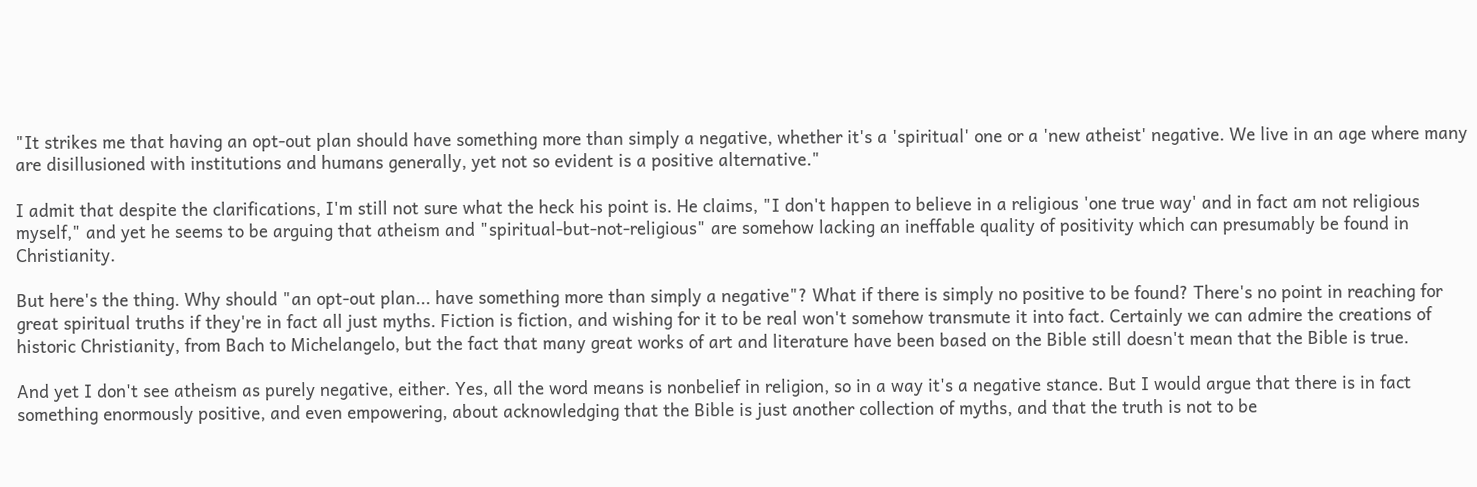"It strikes me that having an opt-out plan should have something more than simply a negative, whether it's a 'spiritual' one or a 'new atheist' negative. We live in an age where many are disillusioned with institutions and humans generally, yet not so evident is a positive alternative."

I admit that despite the clarifications, I'm still not sure what the heck his point is. He claims, "I don't happen to believe in a religious 'one true way' and in fact am not religious myself," and yet he seems to be arguing that atheism and "spiritual-but-not-religious" are somehow lacking an ineffable quality of positivity which can presumably be found in Christianity.

But here's the thing. Why should "an opt-out plan... have something more than simply a negative"? What if there is simply no positive to be found? There's no point in reaching for great spiritual truths if they're in fact all just myths. Fiction is fiction, and wishing for it to be real won't somehow transmute it into fact. Certainly we can admire the creations of historic Christianity, from Bach to Michelangelo, but the fact that many great works of art and literature have been based on the Bible still doesn't mean that the Bible is true.

And yet I don't see atheism as purely negative, either. Yes, all the word means is nonbelief in religion, so in a way it's a negative stance. But I would argue that there is in fact something enormously positive, and even empowering, about acknowledging that the Bible is just another collection of myths, and that the truth is not to be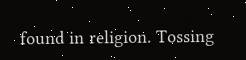found in religion. Tossing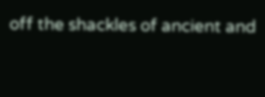off the shackles of ancient and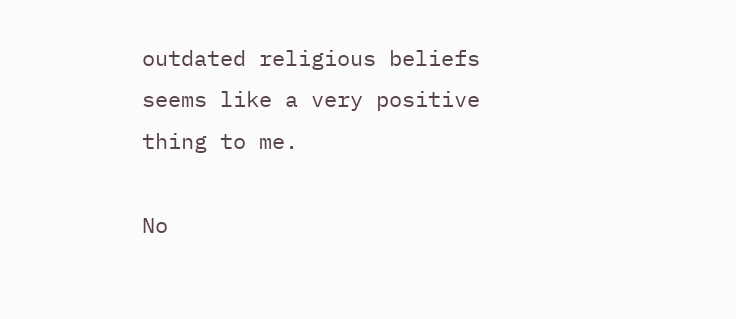outdated religious beliefs seems like a very positive thing to me.

No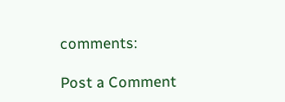comments:

Post a Comment